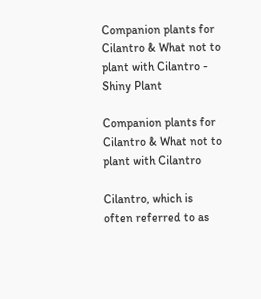Companion plants for Cilantro & What not to plant with Cilantro - Shiny Plant

Companion plants for Cilantro & What not to plant with Cilantro

Cilantro, which is often referred to as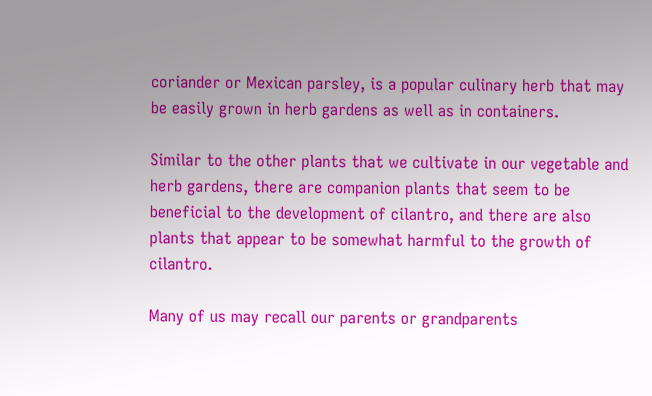coriander or Mexican parsley, is a popular culinary herb that may be easily grown in herb gardens as well as in containers.

Similar to the other plants that we cultivate in our vegetable and herb gardens, there are companion plants that seem to be beneficial to the development of cilantro, and there are also plants that appear to be somewhat harmful to the growth of cilantro.

Many of us may recall our parents or grandparents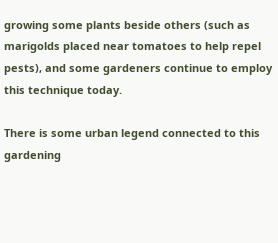growing some plants beside others (such as marigolds placed near tomatoes to help repel pests), and some gardeners continue to employ this technique today.

There is some urban legend connected to this gardening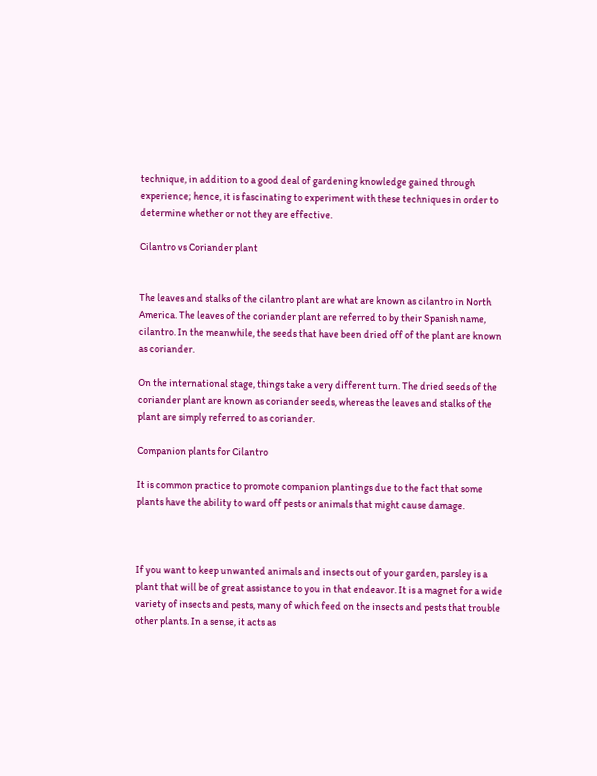technique, in addition to a good deal of gardening knowledge gained through experience; hence, it is fascinating to experiment with these techniques in order to determine whether or not they are effective.

Cilantro vs Coriander plant


The leaves and stalks of the cilantro plant are what are known as cilantro in North America. The leaves of the coriander plant are referred to by their Spanish name, cilantro. In the meanwhile, the seeds that have been dried off of the plant are known as coriander.

On the international stage, things take a very different turn. The dried seeds of the coriander plant are known as coriander seeds, whereas the leaves and stalks of the plant are simply referred to as coriander.

Companion plants for Cilantro

It is common practice to promote companion plantings due to the fact that some plants have the ability to ward off pests or animals that might cause damage.



If you want to keep unwanted animals and insects out of your garden, parsley is a plant that will be of great assistance to you in that endeavor. It is a magnet for a wide variety of insects and pests, many of which feed on the insects and pests that trouble other plants. In a sense, it acts as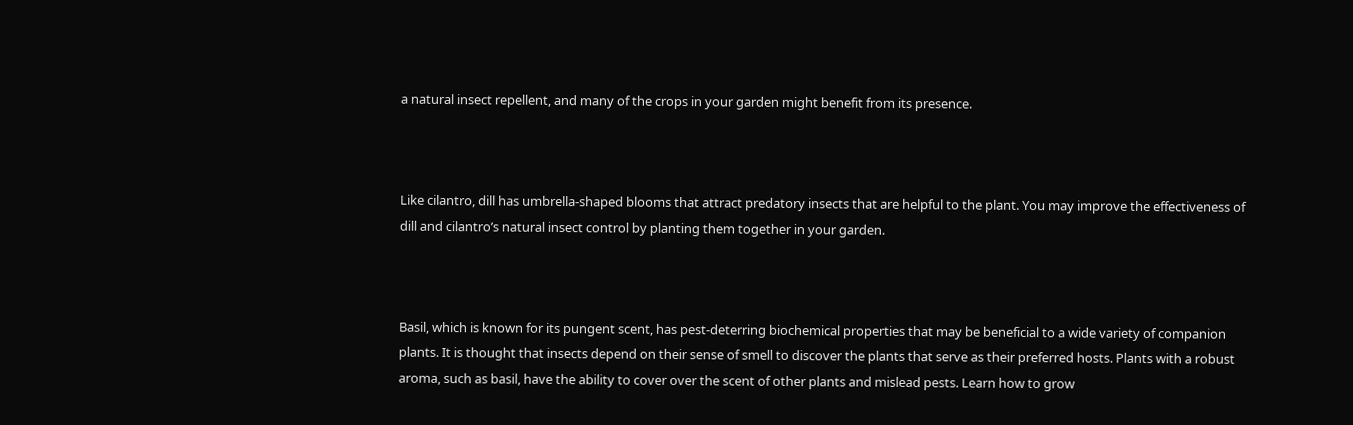a natural insect repellent, and many of the crops in your garden might benefit from its presence.



Like cilantro, dill has umbrella-shaped blooms that attract predatory insects that are helpful to the plant. You may improve the effectiveness of dill and cilantro’s natural insect control by planting them together in your garden.



Basil, which is known for its pungent scent, has pest-deterring biochemical properties that may be beneficial to a wide variety of companion plants. It is thought that insects depend on their sense of smell to discover the plants that serve as their preferred hosts. Plants with a robust aroma, such as basil, have the ability to cover over the scent of other plants and mislead pests. Learn how to grow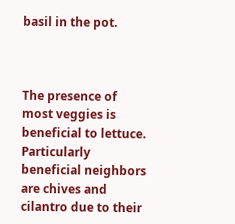basil in the pot.



The presence of most veggies is beneficial to lettuce. Particularly beneficial neighbors are chives and cilantro due to their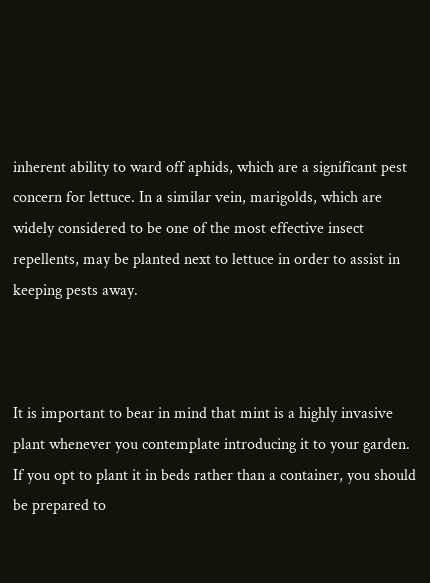inherent ability to ward off aphids, which are a significant pest concern for lettuce. In a similar vein, marigolds, which are widely considered to be one of the most effective insect repellents, may be planted next to lettuce in order to assist in keeping pests away.



It is important to bear in mind that mint is a highly invasive plant whenever you contemplate introducing it to your garden. If you opt to plant it in beds rather than a container, you should be prepared to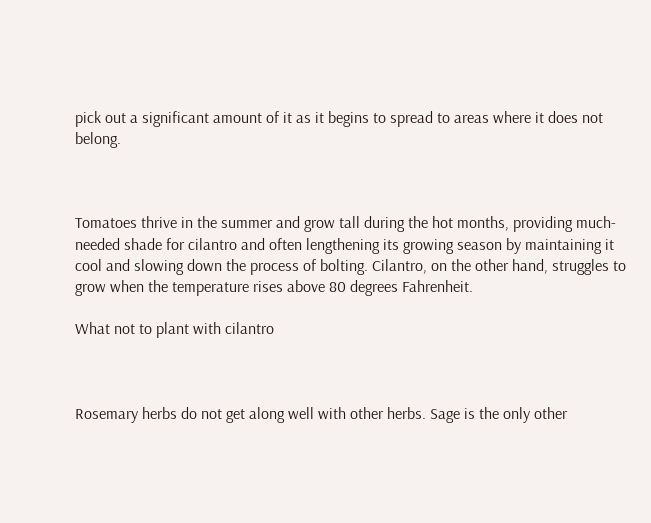pick out a significant amount of it as it begins to spread to areas where it does not belong.



Tomatoes thrive in the summer and grow tall during the hot months, providing much-needed shade for cilantro and often lengthening its growing season by maintaining it cool and slowing down the process of bolting. Cilantro, on the other hand, struggles to grow when the temperature rises above 80 degrees Fahrenheit.

What not to plant with cilantro



Rosemary herbs do not get along well with other herbs. Sage is the only other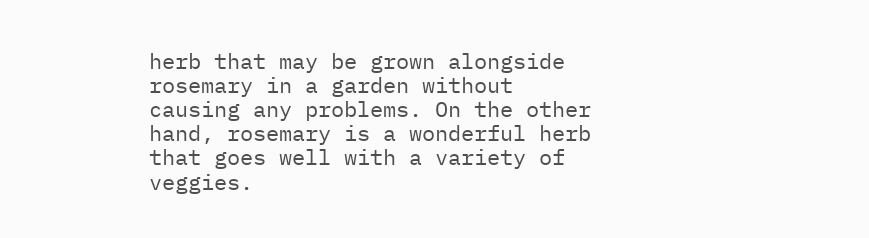herb that may be grown alongside rosemary in a garden without causing any problems. On the other hand, rosemary is a wonderful herb that goes well with a variety of veggies.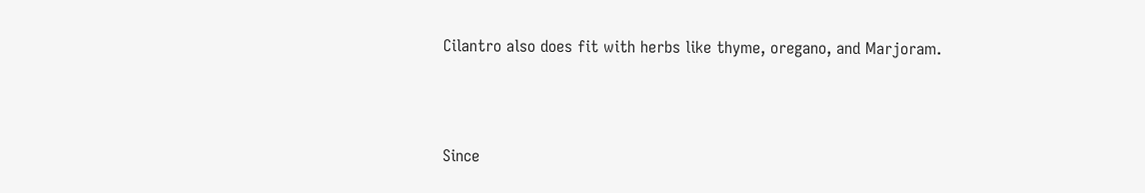Cilantro also does fit with herbs like thyme, oregano, and Marjoram.



Since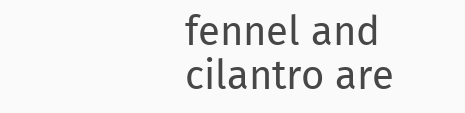fennel and cilantro are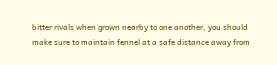bitter rivals when grown nearby to one another, you should make sure to maintain fennel at a safe distance away from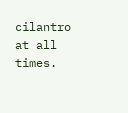cilantro at all times.